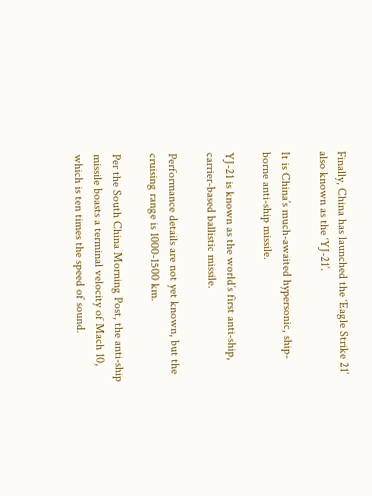Finally, China has launched the ‘Eagle Strike 21’ also known as the ‘YJ-21’.

It is China’s much-awaited hypersonic, ship-borne anti-ship missile.

YJ-21 is known as the world’s first anti-ship, carrier-based ballistic missile.

Performance details are not yet known, but the cruising range is 1000-1500 km.

Per the South China Morning Post, the anti-ship missile boasts a terminal velocity of Mach 10, which is ten times the speed of sound.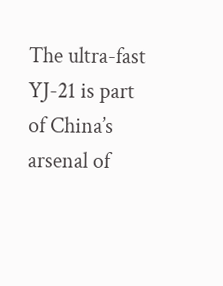The ultra-fast YJ-21 is part of China’s arsenal of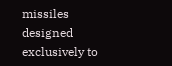missiles designed exclusively to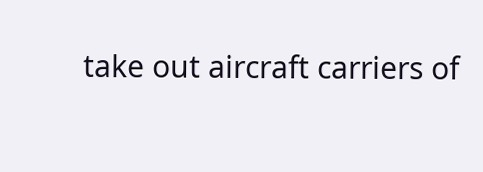take out aircraft carriers of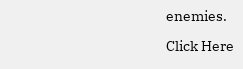enemies.

Click Here